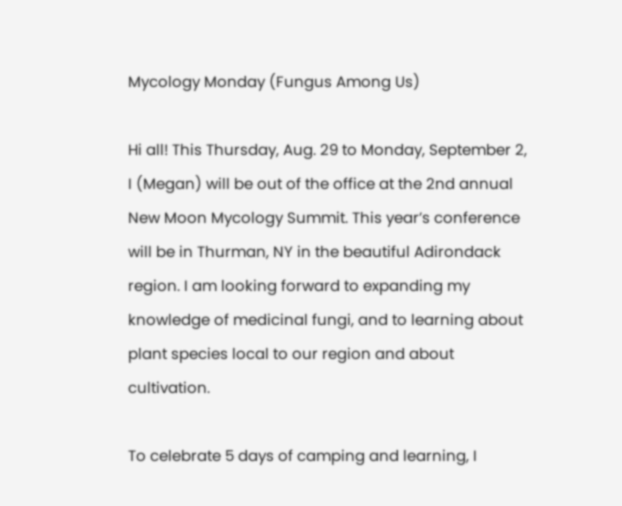Mycology Monday (Fungus Among Us)

Hi all! This Thursday, Aug. 29 to Monday, September 2, I (Megan) will be out of the office at the 2nd annual New Moon Mycology Summit. This year’s conference will be in Thurman, NY in the beautiful Adirondack region. I am looking forward to expanding my knowledge of medicinal fungi, and to learning about plant species local to our region and about cultivation.

To celebrate 5 days of camping and learning, I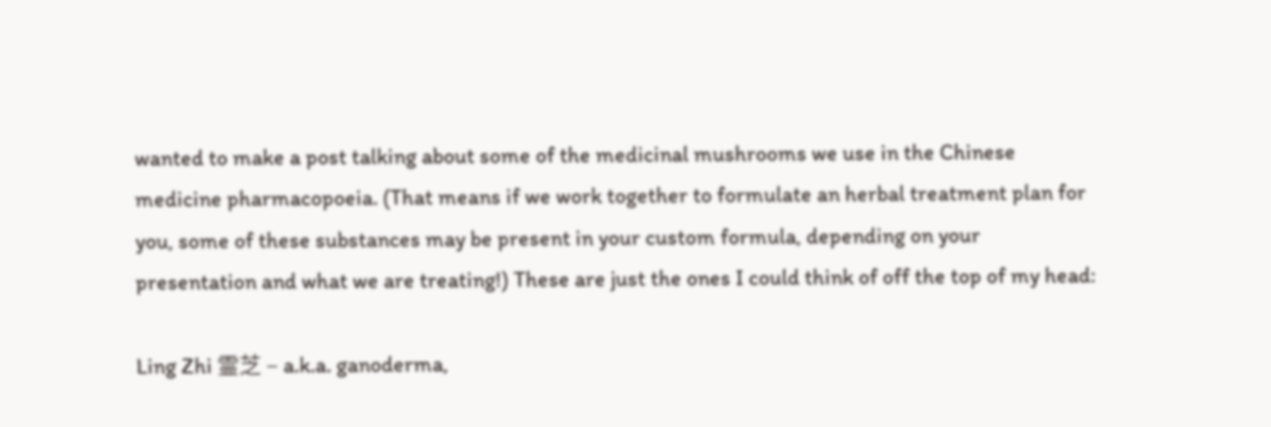wanted to make a post talking about some of the medicinal mushrooms we use in the Chinese medicine pharmacopoeia. (That means if we work together to formulate an herbal treatment plan for you, some of these substances may be present in your custom formula, depending on your presentation and what we are treating!) These are just the ones I could think of off the top of my head:

Ling Zhi 霊芝 – a.k.a. ganoderma,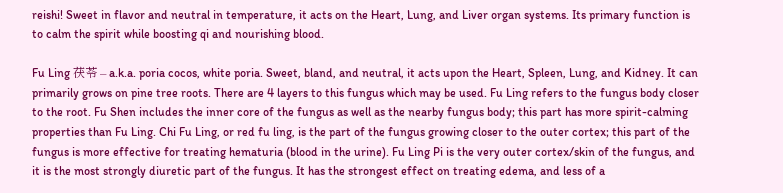reishi! Sweet in flavor and neutral in temperature, it acts on the Heart, Lung, and Liver organ systems. Its primary function is to calm the spirit while boosting qi and nourishing blood.

Fu Ling 茯苓 – a.k.a. poria cocos, white poria. Sweet, bland, and neutral, it acts upon the Heart, Spleen, Lung, and Kidney. It can primarily grows on pine tree roots. There are 4 layers to this fungus which may be used. Fu Ling refers to the fungus body closer to the root. Fu Shen includes the inner core of the fungus as well as the nearby fungus body; this part has more spirit-calming properties than Fu Ling. Chi Fu Ling, or red fu ling, is the part of the fungus growing closer to the outer cortex; this part of the fungus is more effective for treating hematuria (blood in the urine). Fu Ling Pi is the very outer cortex/skin of the fungus, and it is the most strongly diuretic part of the fungus. It has the strongest effect on treating edema, and less of a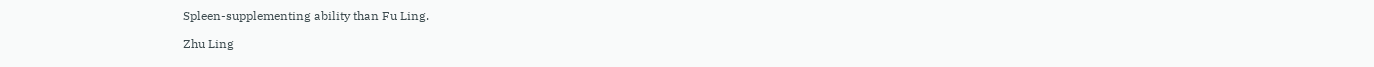Spleen-supplementing ability than Fu Ling.

Zhu Ling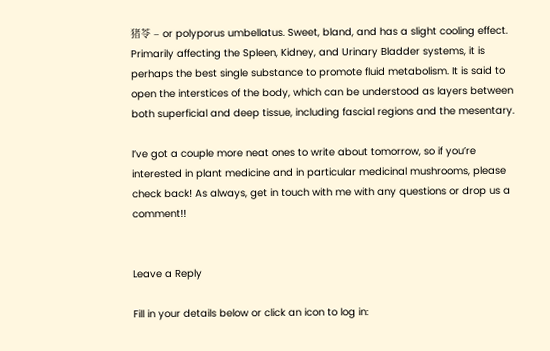猪苓 – or polyporus umbellatus. Sweet, bland, and has a slight cooling effect. Primarily affecting the Spleen, Kidney, and Urinary Bladder systems, it is perhaps the best single substance to promote fluid metabolism. It is said to open the interstices of the body, which can be understood as layers between both superficial and deep tissue, including fascial regions and the mesentary.

I’ve got a couple more neat ones to write about tomorrow, so if you’re interested in plant medicine and in particular medicinal mushrooms, please check back! As always, get in touch with me with any questions or drop us a comment!!


Leave a Reply

Fill in your details below or click an icon to log in: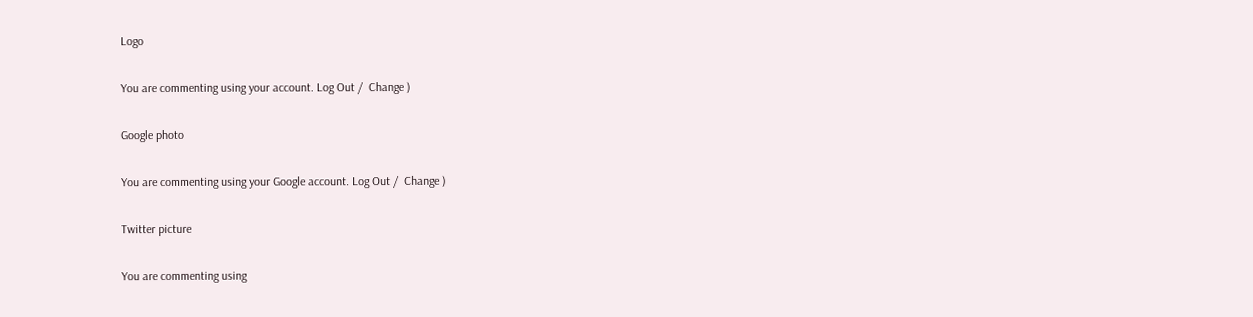Logo

You are commenting using your account. Log Out /  Change )

Google photo

You are commenting using your Google account. Log Out /  Change )

Twitter picture

You are commenting using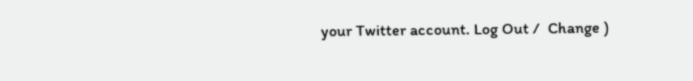your Twitter account. Log Out /  Change )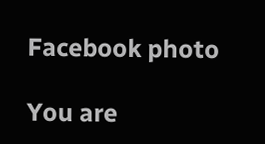Facebook photo

You are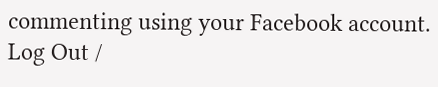commenting using your Facebook account. Log Out /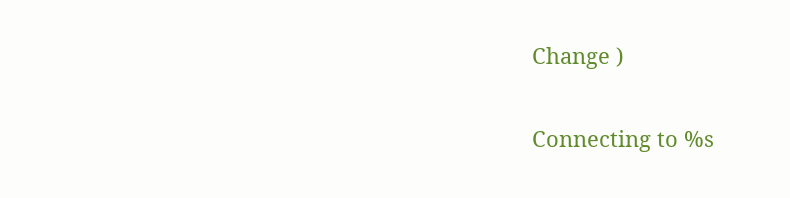Change )

Connecting to %s